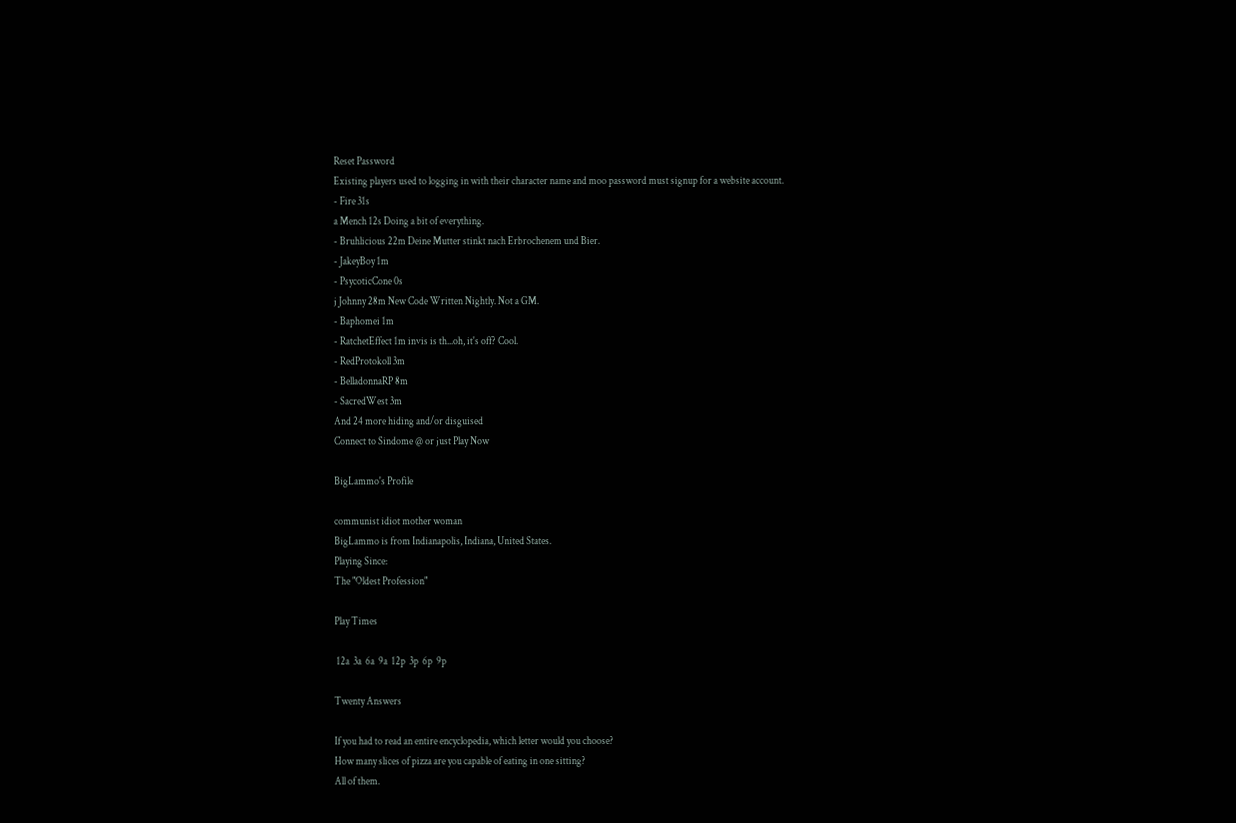Reset Password
Existing players used to logging in with their character name and moo password must signup for a website account.
- Fire 31s
a Mench 12s Doing a bit of everything.
- Bruhlicious 22m Deine Mutter stinkt nach Erbrochenem und Bier.
- JakeyBoy 1m
- PsycoticCone 0s
j Johnny 28m New Code Written Nightly. Not a GM.
- Baphomei 1m
- RatchetEffect 1m invis is th...oh, it's off? Cool.
- RedProtokoll 3m
- BelladonnaRP 8m
- SacredWest 3m
And 24 more hiding and/or disguised
Connect to Sindome @ or just Play Now

BigLammo's Profile

communist idiot mother woman
BigLammo is from Indianapolis, Indiana, United States.
Playing Since:
The "Oldest Profession"

Play Times

 12a  3a  6a  9a  12p  3p  6p  9p

Twenty Answers

If you had to read an entire encyclopedia, which letter would you choose?
How many slices of pizza are you capable of eating in one sitting?
All of them.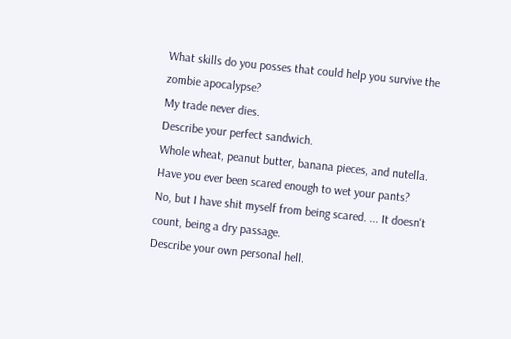What skills do you posses that could help you survive the zombie apocalypse?
My trade never dies.
Describe your perfect sandwich.
Whole wheat, peanut butter, banana pieces, and nutella.
Have you ever been scared enough to wet your pants?
No, but I have shit myself from being scared. ... It doesn't count, being a dry passage.
Describe your own personal hell.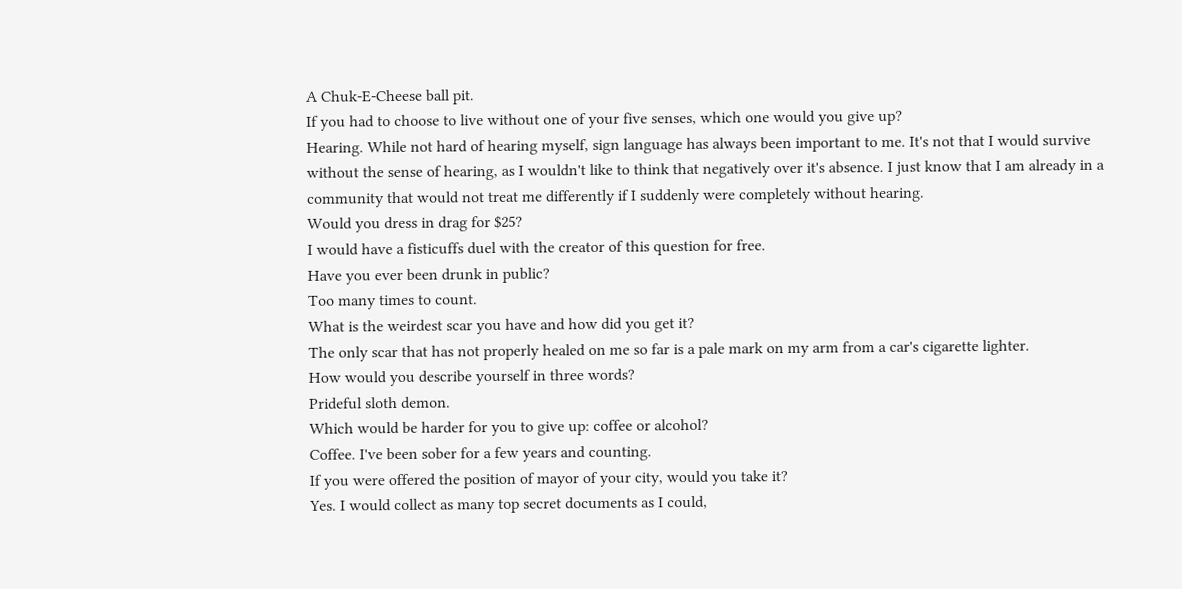A Chuk-E-Cheese ball pit.
If you had to choose to live without one of your five senses, which one would you give up?
Hearing. While not hard of hearing myself, sign language has always been important to me. It's not that I would survive without the sense of hearing, as I wouldn't like to think that negatively over it's absence. I just know that I am already in a community that would not treat me differently if I suddenly were completely without hearing.
Would you dress in drag for $25?
I would have a fisticuffs duel with the creator of this question for free.
Have you ever been drunk in public?
Too many times to count.
What is the weirdest scar you have and how did you get it?
The only scar that has not properly healed on me so far is a pale mark on my arm from a car's cigarette lighter.
How would you describe yourself in three words?
Prideful sloth demon.
Which would be harder for you to give up: coffee or alcohol?
Coffee. I've been sober for a few years and counting.
If you were offered the position of mayor of your city, would you take it?
Yes. I would collect as many top secret documents as I could,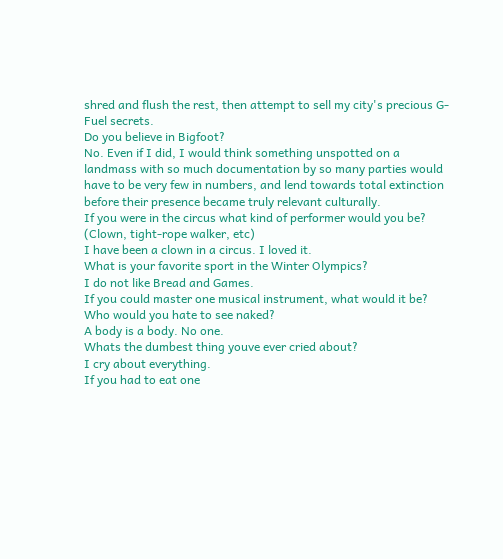shred and flush the rest, then attempt to sell my city's precious G-Fuel secrets.
Do you believe in Bigfoot?
No. Even if I did, I would think something unspotted on a landmass with so much documentation by so many parties would have to be very few in numbers, and lend towards total extinction before their presence became truly relevant culturally.
If you were in the circus what kind of performer would you be? (Clown, tight-rope walker, etc)
I have been a clown in a circus. I loved it.
What is your favorite sport in the Winter Olympics?
I do not like Bread and Games.
If you could master one musical instrument, what would it be?
Who would you hate to see naked?
A body is a body. No one.
Whats the dumbest thing youve ever cried about?
I cry about everything.
If you had to eat one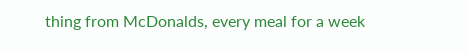thing from McDonalds, every meal for a week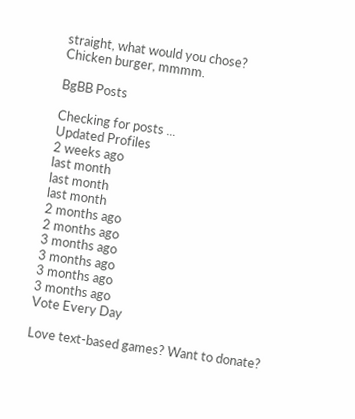straight, what would you chose?
Chicken burger, mmmm.

BgBB Posts

Checking for posts ...
Updated Profiles
2 weeks ago
last month
last month
last month
2 months ago
2 months ago
3 months ago
3 months ago
3 months ago
3 months ago
Vote Every Day

Love text-based games? Want to donate?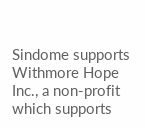Sindome supports Withmore Hope Inc., a non-profit which supports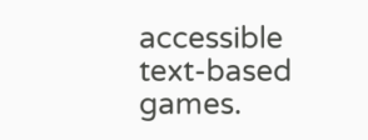accessible text-based games.